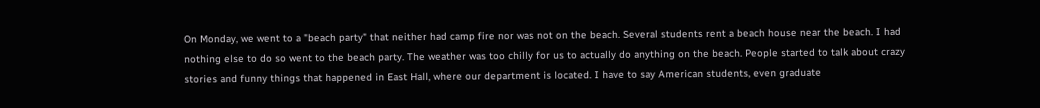On Monday, we went to a "beach party" that neither had camp fire nor was not on the beach. Several students rent a beach house near the beach. I had nothing else to do so went to the beach party. The weather was too chilly for us to actually do anything on the beach. People started to talk about crazy stories and funny things that happened in East Hall, where our department is located. I have to say American students, even graduate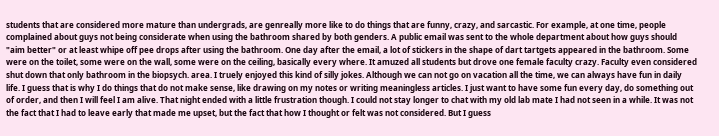students that are considered more mature than undergrads, are genreally more like to do things that are funny, crazy, and sarcastic. For example, at one time, people complained about guys not being considerate when using the bathroom shared by both genders. A public email was sent to the whole department about how guys should "aim better" or at least whipe off pee drops after using the bathroom. One day after the email, a lot of stickers in the shape of dart tartgets appeared in the bathroom. Some were on the toilet, some were on the wall, some were on the ceiling, basically every where. It amuzed all students but drove one female faculty crazy. Faculty even considered shut down that only bathroom in the biopsych. area. I truely enjoyed this kind of silly jokes. Although we can not go on vacation all the time, we can always have fun in daily life. I guess that is why I do things that do not make sense, like drawing on my notes or writing meaningless articles. I just want to have some fun every day, do something out of order, and then I will feel I am alive. That night ended with a little frustration though. I could not stay longer to chat with my old lab mate I had not seen in a while. It was not the fact that I had to leave early that made me upset, but the fact that how I thought or felt was not considered. But I guess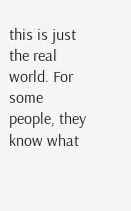this is just the real world. For some people, they know what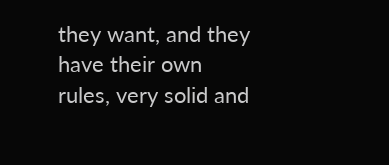they want, and they have their own rules, very solid and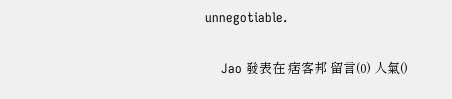unnegotiable.


    Jao 發表在 痞客邦 留言(0) 人氣()